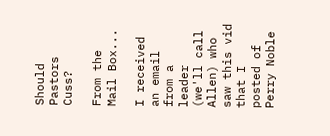Should Pastors Cuss?

From the Mail Box...

I received an email from a leader (we'll call Allen) who saw this vid that I posted of Perry Noble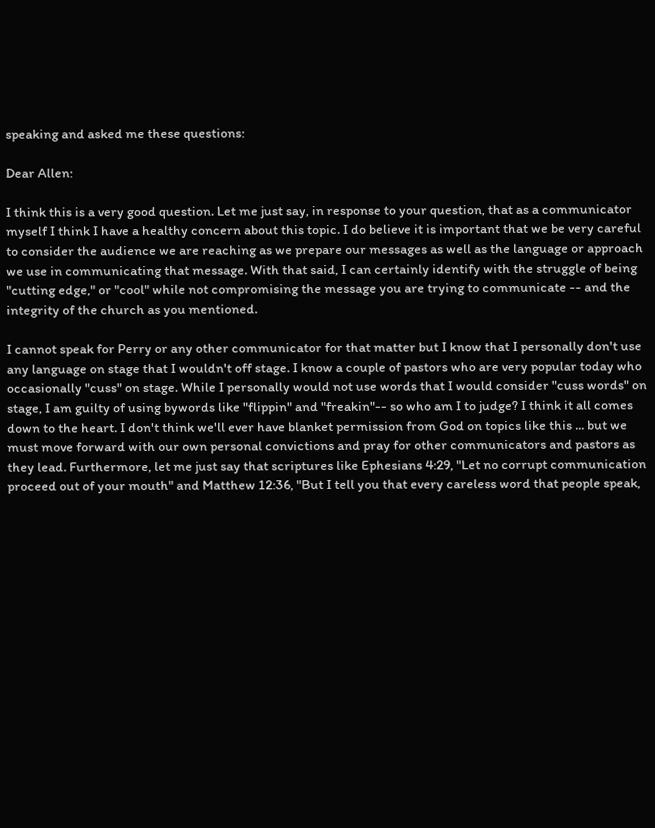speaking and asked me these questions:

Dear Allen:

I think this is a very good question. Let me just say, in response to your question, that as a communicator myself I think I have a healthy concern about this topic. I do believe it is important that we be very careful to consider the audience we are reaching as we prepare our messages as well as the language or approach we use in communicating that message. With that said, I can certainly identify with the struggle of being "cutting edge," or "cool" while not compromising the message you are trying to communicate -- and the integrity of the church as you mentioned.

I cannot speak for Perry or any other communicator for that matter but I know that I personally don't use any language on stage that I wouldn't off stage. I know a couple of pastors who are very popular today who occasionally "cuss" on stage. While I personally would not use words that I would consider "cuss words" on stage, I am guilty of using bywords like "flippin" and "freakin"-- so who am I to judge? I think it all comes down to the heart. I don't think we'll ever have blanket permission from God on topics like this ... but we must move forward with our own personal convictions and pray for other communicators and pastors as they lead. Furthermore, let me just say that scriptures like Ephesians 4:29, "Let no corrupt communication proceed out of your mouth" and Matthew 12:36, "But I tell you that every careless word that people speak,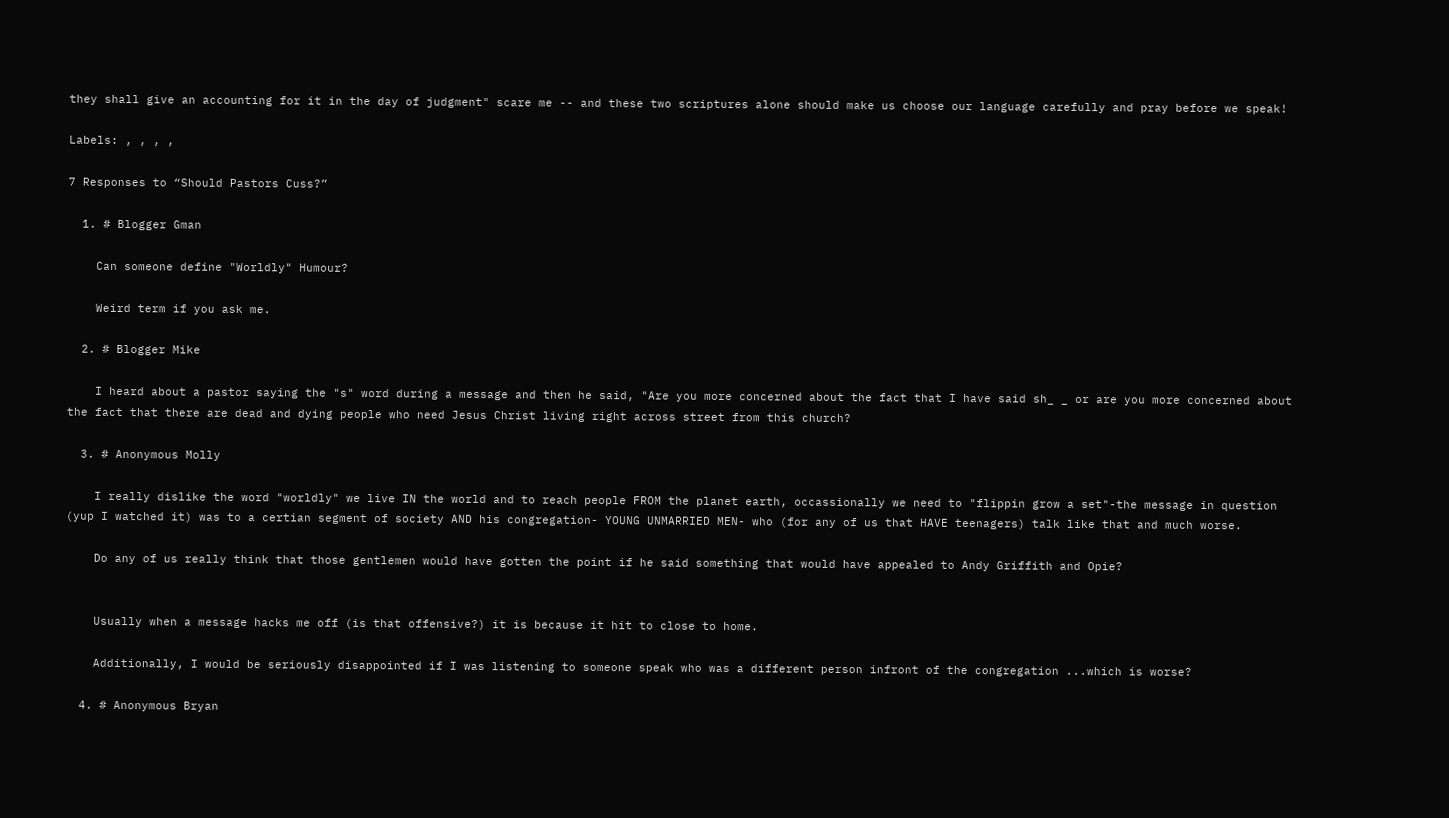they shall give an accounting for it in the day of judgment" scare me -- and these two scriptures alone should make us choose our language carefully and pray before we speak!

Labels: , , , ,

7 Responses to “Should Pastors Cuss?”

  1. # Blogger Gman

    Can someone define "Worldly" Humour?

    Weird term if you ask me.

  2. # Blogger Mike

    I heard about a pastor saying the "s" word during a message and then he said, "Are you more concerned about the fact that I have said sh_ _ or are you more concerned about the fact that there are dead and dying people who need Jesus Christ living right across street from this church?

  3. # Anonymous Molly

    I really dislike the word "worldly" we live IN the world and to reach people FROM the planet earth, occassionally we need to "flippin grow a set"-the message in question (yup I watched it) was to a certian segment of society AND his congregation- YOUNG UNMARRIED MEN- who (for any of us that HAVE teenagers) talk like that and much worse.

    Do any of us really think that those gentlemen would have gotten the point if he said something that would have appealed to Andy Griffith and Opie?


    Usually when a message hacks me off (is that offensive?) it is because it hit to close to home.

    Additionally, I would be seriously disappointed if I was listening to someone speak who was a different person infront of the congregation ...which is worse?

  4. # Anonymous Bryan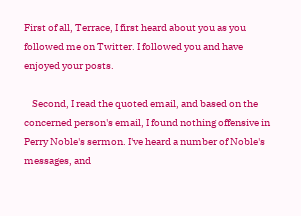First of all, Terrace, I first heard about you as you followed me on Twitter. I followed you and have enjoyed your posts.

    Second, I read the quoted email, and based on the concerned person's email, I found nothing offensive in Perry Noble's sermon. I've heard a number of Noble's messages, and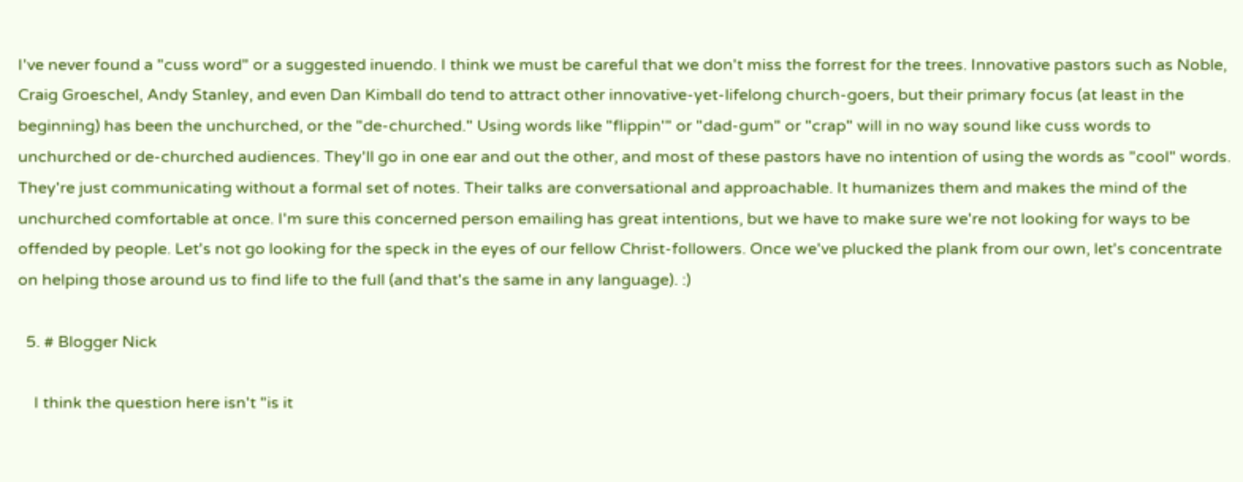I've never found a "cuss word" or a suggested inuendo. I think we must be careful that we don't miss the forrest for the trees. Innovative pastors such as Noble, Craig Groeschel, Andy Stanley, and even Dan Kimball do tend to attract other innovative-yet-lifelong church-goers, but their primary focus (at least in the beginning) has been the unchurched, or the "de-churched." Using words like "flippin'" or "dad-gum" or "crap" will in no way sound like cuss words to unchurched or de-churched audiences. They'll go in one ear and out the other, and most of these pastors have no intention of using the words as "cool" words. They're just communicating without a formal set of notes. Their talks are conversational and approachable. It humanizes them and makes the mind of the unchurched comfortable at once. I'm sure this concerned person emailing has great intentions, but we have to make sure we're not looking for ways to be offended by people. Let's not go looking for the speck in the eyes of our fellow Christ-followers. Once we've plucked the plank from our own, let's concentrate on helping those around us to find life to the full (and that's the same in any language). :)

  5. # Blogger Nick

    I think the question here isn't "is it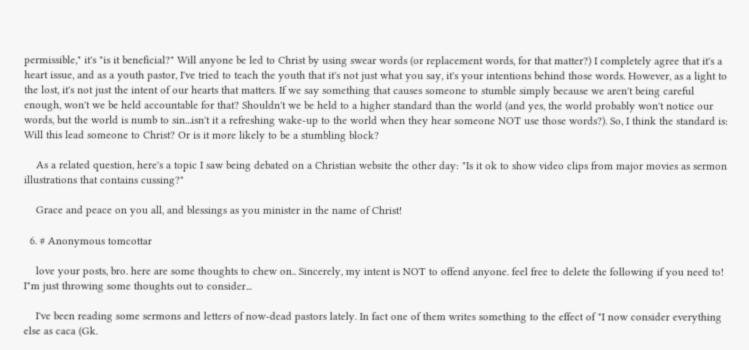permissible," it's "is it beneficial?" Will anyone be led to Christ by using swear words (or replacement words, for that matter?) I completely agree that it's a heart issue, and as a youth pastor, I've tried to teach the youth that it's not just what you say, it's your intentions behind those words. However, as a light to the lost, it's not just the intent of our hearts that matters. If we say something that causes someone to stumble simply because we aren't being careful enough, won't we be held accountable for that? Shouldn't we be held to a higher standard than the world (and yes, the world probably won't notice our words, but the world is numb to sin...isn't it a refreshing wake-up to the world when they hear someone NOT use those words?). So, I think the standard is: Will this lead someone to Christ? Or is it more likely to be a stumbling block?

    As a related question, here's a topic I saw being debated on a Christian website the other day: "Is it ok to show video clips from major movies as sermon illustrations that contains cussing?"

    Grace and peace on you all, and blessings as you minister in the name of Christ!

  6. # Anonymous tomcottar

    love your posts, bro. here are some thoughts to chew on.. Sincerely, my intent is NOT to offend anyone. feel free to delete the following if you need to! I"m just throwing some thoughts out to consider...

    I've been reading some sermons and letters of now-dead pastors lately. In fact one of them writes something to the effect of "I now consider everything else as caca (Gk.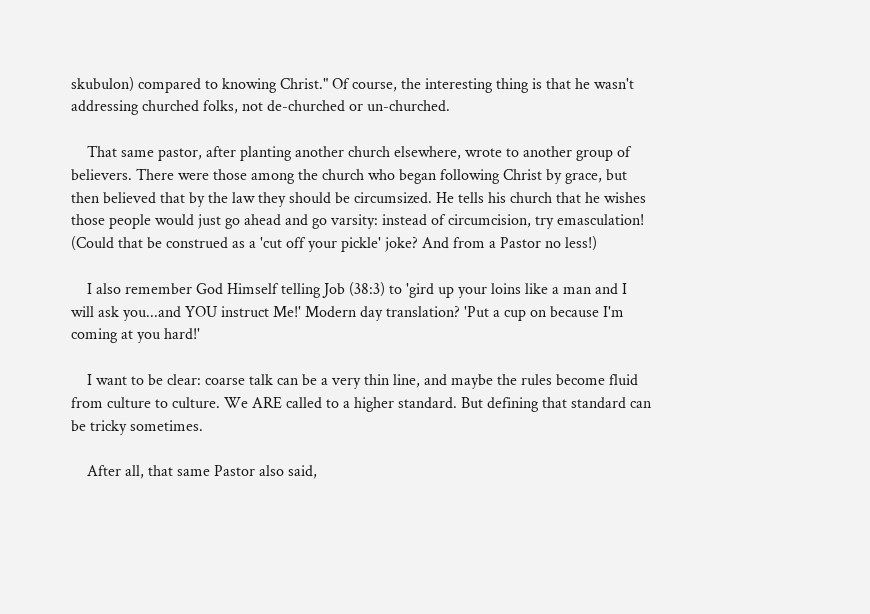skubulon) compared to knowing Christ." Of course, the interesting thing is that he wasn't addressing churched folks, not de-churched or un-churched.

    That same pastor, after planting another church elsewhere, wrote to another group of believers. There were those among the church who began following Christ by grace, but then believed that by the law they should be circumsized. He tells his church that he wishes those people would just go ahead and go varsity: instead of circumcision, try emasculation! (Could that be construed as a 'cut off your pickle' joke? And from a Pastor no less!)

    I also remember God Himself telling Job (38:3) to 'gird up your loins like a man and I will ask you...and YOU instruct Me!' Modern day translation? 'Put a cup on because I'm coming at you hard!'

    I want to be clear: coarse talk can be a very thin line, and maybe the rules become fluid from culture to culture. We ARE called to a higher standard. But defining that standard can be tricky sometimes.

    After all, that same Pastor also said,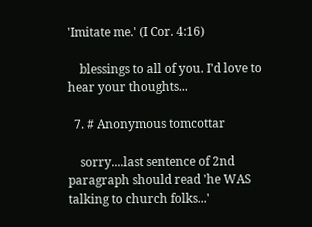'Imitate me.' (I Cor. 4:16)

    blessings to all of you. I'd love to hear your thoughts...

  7. # Anonymous tomcottar

    sorry....last sentence of 2nd paragraph should read 'he WAS talking to church folks...'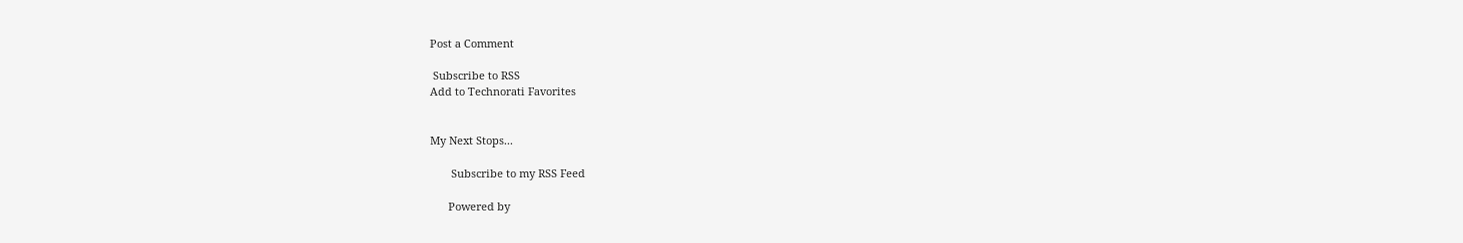Post a Comment

 Subscribe to RSS
Add to Technorati Favorites


My Next Stops...

       Subscribe to my RSS Feed

      Powered by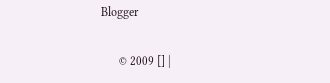Blogger

      © 2009 [] |